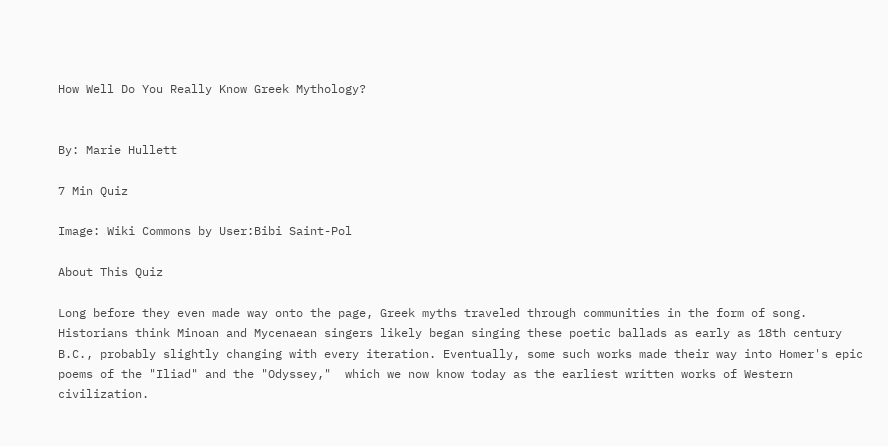How Well Do You Really Know Greek Mythology?


By: Marie Hullett

7 Min Quiz

Image: Wiki Commons by User:Bibi Saint-Pol

About This Quiz

Long before they even made way onto the page, Greek myths traveled through communities in the form of song. Historians think Minoan and Mycenaean singers likely began singing these poetic ballads as early as 18th century B.C., probably slightly changing with every iteration. Eventually, some such works made their way into Homer's epic poems of the "Iliad" and the "Odyssey,"  which we now know today as the earliest written works of Western civilization.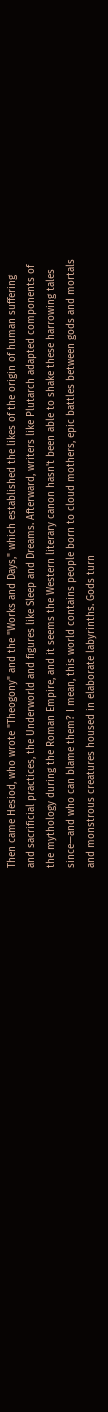Then came Hesiod, who wrote "Theogony" and the "Works and Days," which established the likes of the origin of human suffering and sacrificial practices, the Underworld and figures like Sleep and Dreams. Afterward, writers like Plutarch adapted components of the mythology during the Roman Empire, and it seems the Western literary canon hasn't been able to shake these harrowing tales since—and who can blame them? I mean, this world contains people born to cloud mothers, epic battles between gods and mortals and monstrous creatures housed in elaborate labyrinths. Gods turn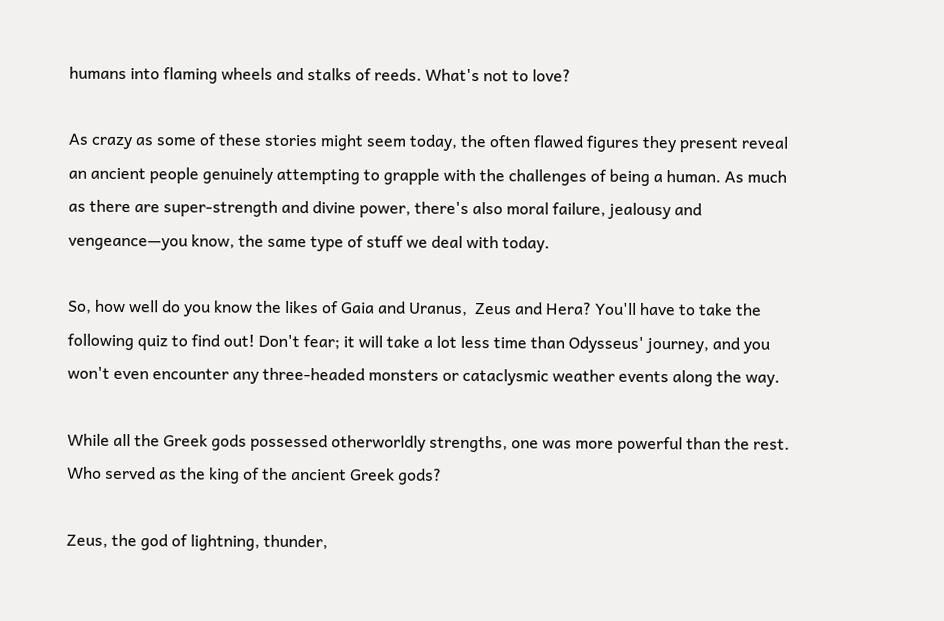humans into flaming wheels and stalks of reeds. What's not to love?

As crazy as some of these stories might seem today, the often flawed figures they present reveal an ancient people genuinely attempting to grapple with the challenges of being a human. As much as there are super-strength and divine power, there's also moral failure, jealousy and vengeance—you know, the same type of stuff we deal with today.

So, how well do you know the likes of Gaia and Uranus,  Zeus and Hera? You'll have to take the following quiz to find out! Don't fear; it will take a lot less time than Odysseus' journey, and you won't even encounter any three-headed monsters or cataclysmic weather events along the way.

While all the Greek gods possessed otherworldly strengths, one was more powerful than the rest. Who served as the king of the ancient Greek gods?

Zeus, the god of lightning, thunder,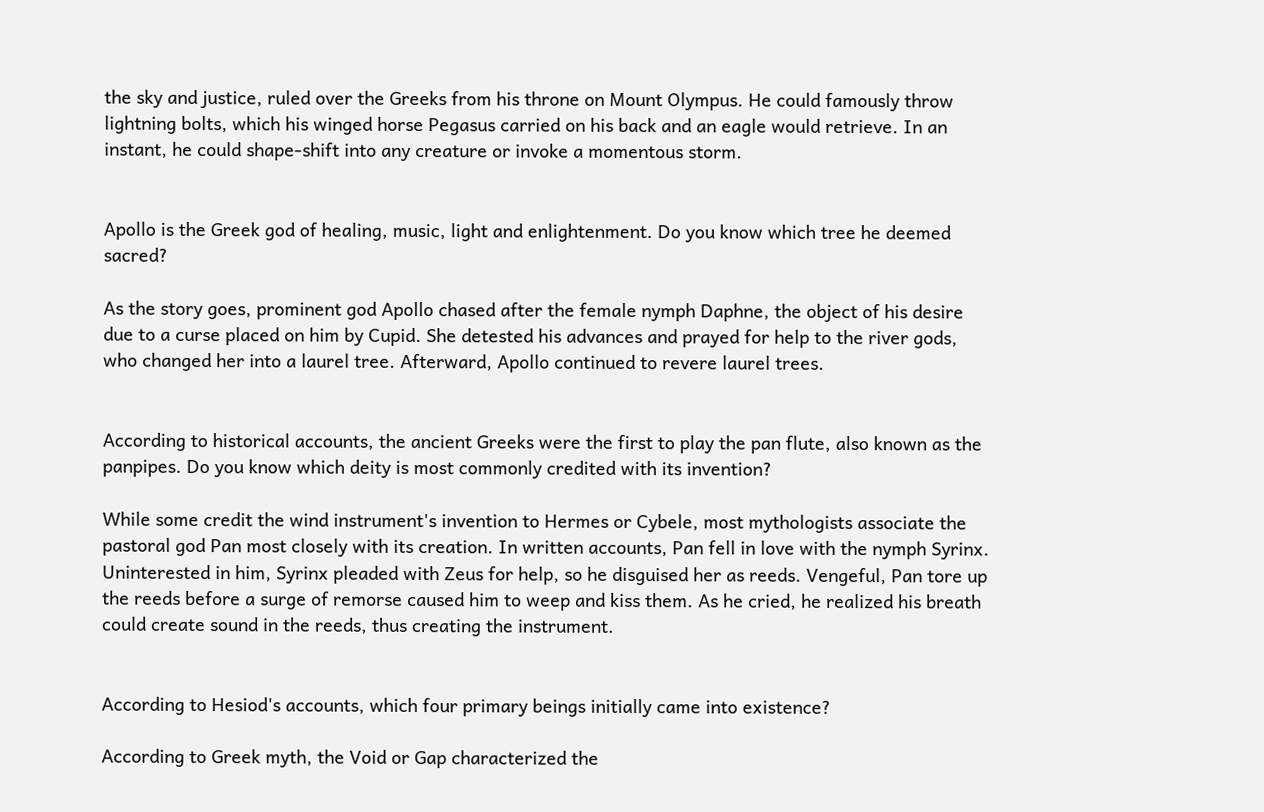the sky and justice, ruled over the Greeks from his throne on Mount Olympus. He could famously throw lightning bolts, which his winged horse Pegasus carried on his back and an eagle would retrieve. In an instant, he could shape-shift into any creature or invoke a momentous storm.


Apollo is the Greek god of healing, music, light and enlightenment. Do you know which tree he deemed sacred?

As the story goes, prominent god Apollo chased after the female nymph Daphne, the object of his desire due to a curse placed on him by Cupid. She detested his advances and prayed for help to the river gods, who changed her into a laurel tree. Afterward, Apollo continued to revere laurel trees.


According to historical accounts, the ancient Greeks were the first to play the pan flute, also known as the panpipes. Do you know which deity is most commonly credited with its invention?

While some credit the wind instrument's invention to Hermes or Cybele, most mythologists associate the pastoral god Pan most closely with its creation. In written accounts, Pan fell in love with the nymph Syrinx. Uninterested in him, Syrinx pleaded with Zeus for help, so he disguised her as reeds. Vengeful, Pan tore up the reeds before a surge of remorse caused him to weep and kiss them. As he cried, he realized his breath could create sound in the reeds, thus creating the instrument.


According to Hesiod's accounts, which four primary beings initially came into existence?

According to Greek myth, the Void or Gap characterized the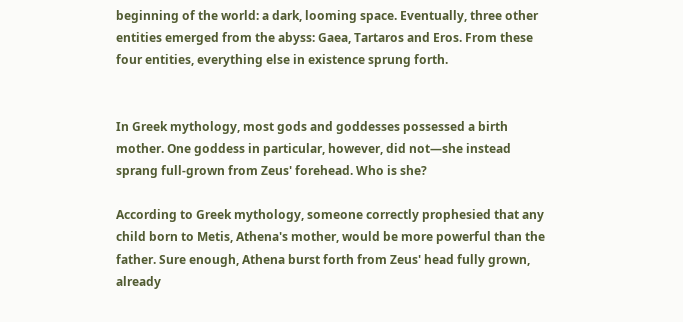beginning of the world: a dark, looming space. Eventually, three other entities emerged from the abyss: Gaea, Tartaros and Eros. From these four entities, everything else in existence sprung forth.


In Greek mythology, most gods and goddesses possessed a birth mother. One goddess in particular, however, did not—she instead sprang full-grown from Zeus' forehead. Who is she?

According to Greek mythology, someone correctly prophesied that any child born to Metis, Athena's mother, would be more powerful than the father. Sure enough, Athena burst forth from Zeus' head fully grown, already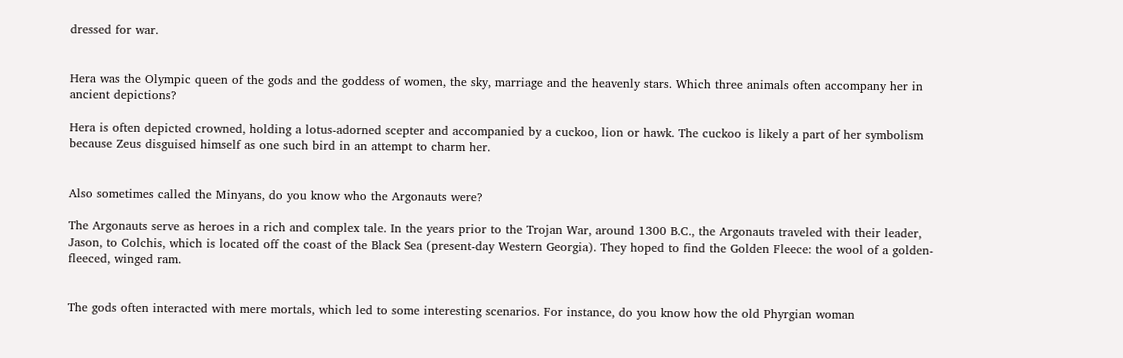dressed for war.


Hera was the Olympic queen of the gods and the goddess of women, the sky, marriage and the heavenly stars. Which three animals often accompany her in ancient depictions?

Hera is often depicted crowned, holding a lotus-adorned scepter and accompanied by a cuckoo, lion or hawk. The cuckoo is likely a part of her symbolism because Zeus disguised himself as one such bird in an attempt to charm her.


Also sometimes called the Minyans, do you know who the Argonauts were?

The Argonauts serve as heroes in a rich and complex tale. In the years prior to the Trojan War, around 1300 B.C., the Argonauts traveled with their leader, Jason, to Colchis, which is located off the coast of the Black Sea (present-day Western Georgia). They hoped to find the Golden Fleece: the wool of a golden-fleeced, winged ram.


The gods often interacted with mere mortals, which led to some interesting scenarios. For instance, do you know how the old Phyrgian woman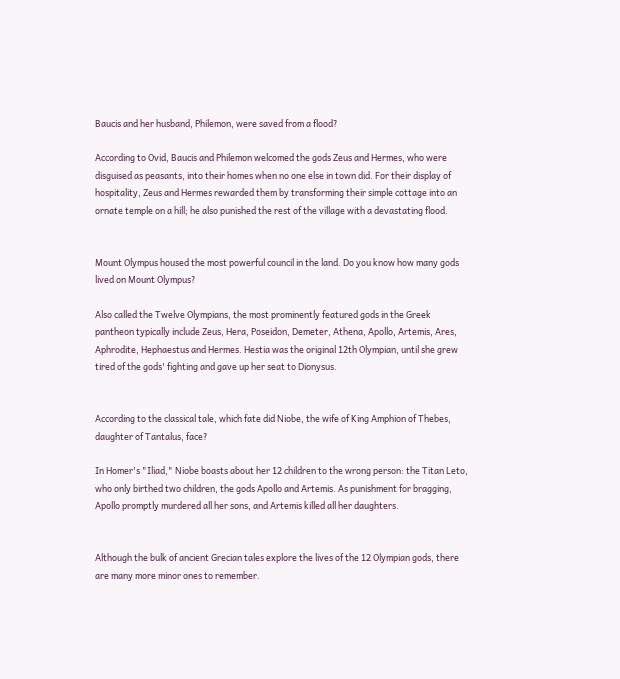Baucis and her husband, Philemon, were saved from a flood?

According to Ovid, Baucis and Philemon welcomed the gods Zeus and Hermes, who were disguised as peasants, into their homes when no one else in town did. For their display of hospitality, Zeus and Hermes rewarded them by transforming their simple cottage into an ornate temple on a hill; he also punished the rest of the village with a devastating flood.


Mount Olympus housed the most powerful council in the land. Do you know how many gods lived on Mount Olympus?

Also called the Twelve Olympians, the most prominently featured gods in the Greek pantheon typically include Zeus, Hera, Poseidon, Demeter, Athena, Apollo, Artemis, Ares, Aphrodite, Hephaestus and Hermes. Hestia was the original 12th Olympian, until she grew tired of the gods' fighting and gave up her seat to Dionysus.


According to the classical tale, which fate did Niobe, the wife of King Amphion of Thebes, daughter of Tantalus, face?

In Homer's "Iliad," Niobe boasts about her 12 children to the wrong person: the Titan Leto, who only birthed two children, the gods Apollo and Artemis. As punishment for bragging, Apollo promptly murdered all her sons, and Artemis killed all her daughters.


Although the bulk of ancient Grecian tales explore the lives of the 12 Olympian gods, there are many more minor ones to remember.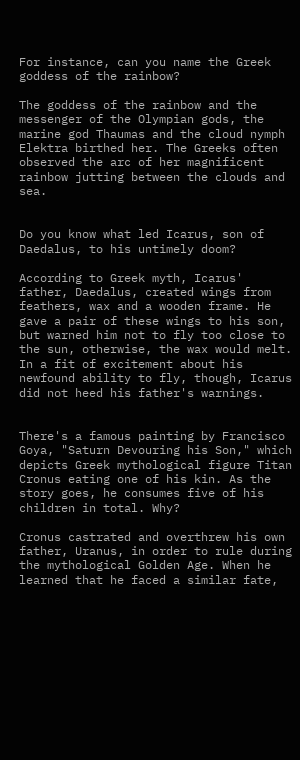For instance, can you name the Greek goddess of the rainbow?

The goddess of the rainbow and the messenger of the Olympian gods, the marine god Thaumas and the cloud nymph Elektra birthed her. The Greeks often observed the arc of her magnificent rainbow jutting between the clouds and sea.


Do you know what led Icarus, son of Daedalus, to his untimely doom?

According to Greek myth, Icarus' father, Daedalus, created wings from feathers, wax and a wooden frame. He gave a pair of these wings to his son, but warned him not to fly too close to the sun, otherwise, the wax would melt. In a fit of excitement about his newfound ability to fly, though, Icarus did not heed his father's warnings.


There's a famous painting by Francisco Goya, "Saturn Devouring his Son," which depicts Greek mythological figure Titan Cronus eating one of his kin. As the story goes, he consumes five of his children in total. Why?

Cronus castrated and overthrew his own father, Uranus, in order to rule during the mythological Golden Age. When he learned that he faced a similar fate,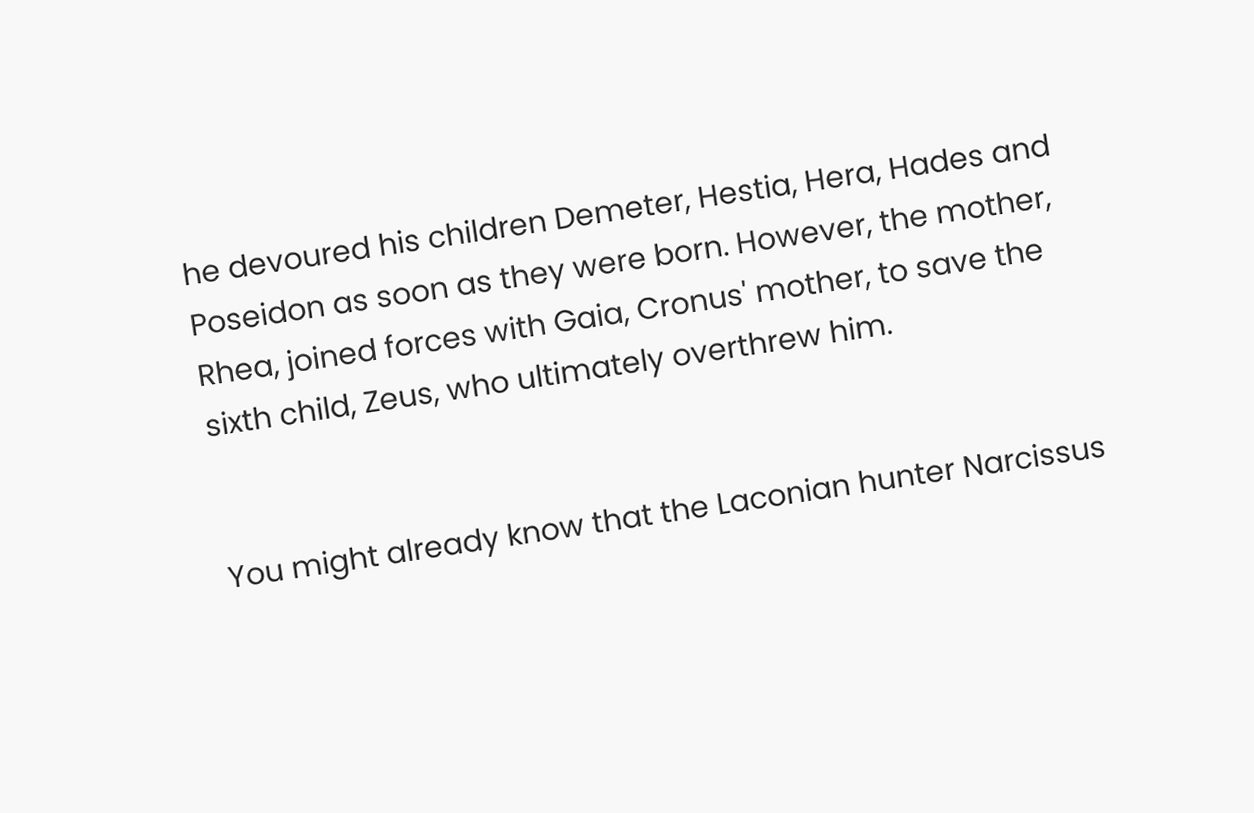he devoured his children Demeter, Hestia, Hera, Hades and Poseidon as soon as they were born. However, the mother, Rhea, joined forces with Gaia, Cronus' mother, to save the sixth child, Zeus, who ultimately overthrew him.


You might already know that the Laconian hunter Narcissus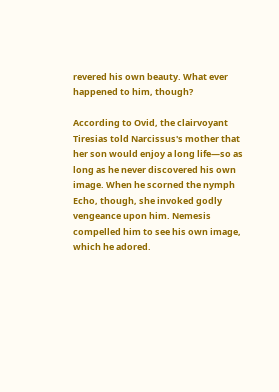revered his own beauty. What ever happened to him, though?

According to Ovid, the clairvoyant Tiresias told Narcissus's mother that her son would enjoy a long life—so as long as he never discovered his own image. When he scorned the nymph Echo, though, she invoked godly vengeance upon him. Nemesis compelled him to see his own image, which he adored.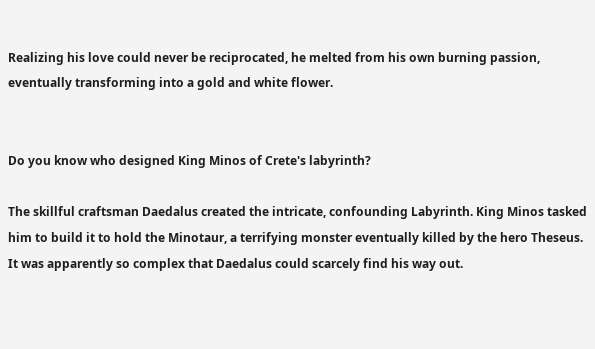Realizing his love could never be reciprocated, he melted from his own burning passion, eventually transforming into a gold and white flower.


Do you know who designed King Minos of Crete's labyrinth?

The skillful craftsman Daedalus created the intricate, confounding Labyrinth. King Minos tasked him to build it to hold the Minotaur, a terrifying monster eventually killed by the hero Theseus. It was apparently so complex that Daedalus could scarcely find his way out.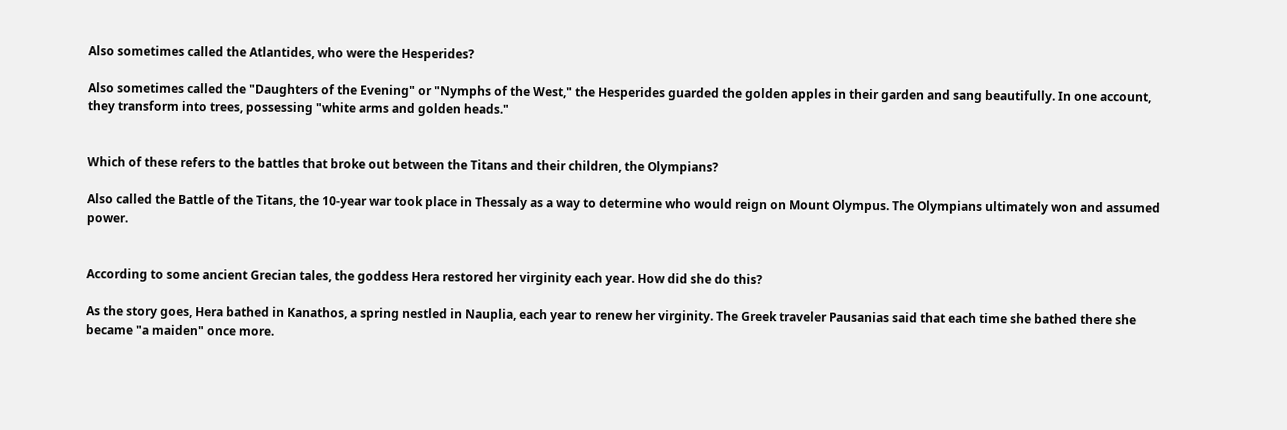Also sometimes called the Atlantides, who were the Hesperides?

Also sometimes called the "Daughters of the Evening" or "Nymphs of the West," the Hesperides guarded the golden apples in their garden and sang beautifully. In one account, they transform into trees, possessing "white arms and golden heads."


Which of these refers to the battles that broke out between the Titans and their children, the Olympians?

Also called the Battle of the Titans, the 10-year war took place in Thessaly as a way to determine who would reign on Mount Olympus. The Olympians ultimately won and assumed power.


According to some ancient Grecian tales, the goddess Hera restored her virginity each year. How did she do this?

As the story goes, Hera bathed in Kanathos, a spring nestled in Nauplia, each year to renew her virginity. The Greek traveler Pausanias said that each time she bathed there she became "a maiden" once more.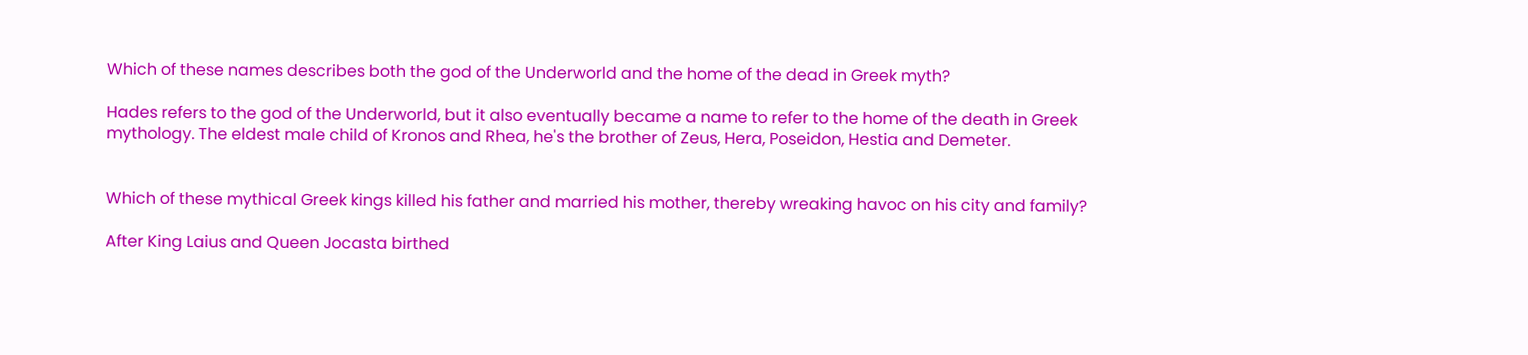Which of these names describes both the god of the Underworld and the home of the dead in Greek myth?

Hades refers to the god of the Underworld, but it also eventually became a name to refer to the home of the death in Greek mythology. The eldest male child of Kronos and Rhea, he's the brother of Zeus, Hera, Poseidon, Hestia and Demeter.


Which of these mythical Greek kings killed his father and married his mother, thereby wreaking havoc on his city and family?

After King Laius and Queen Jocasta birthed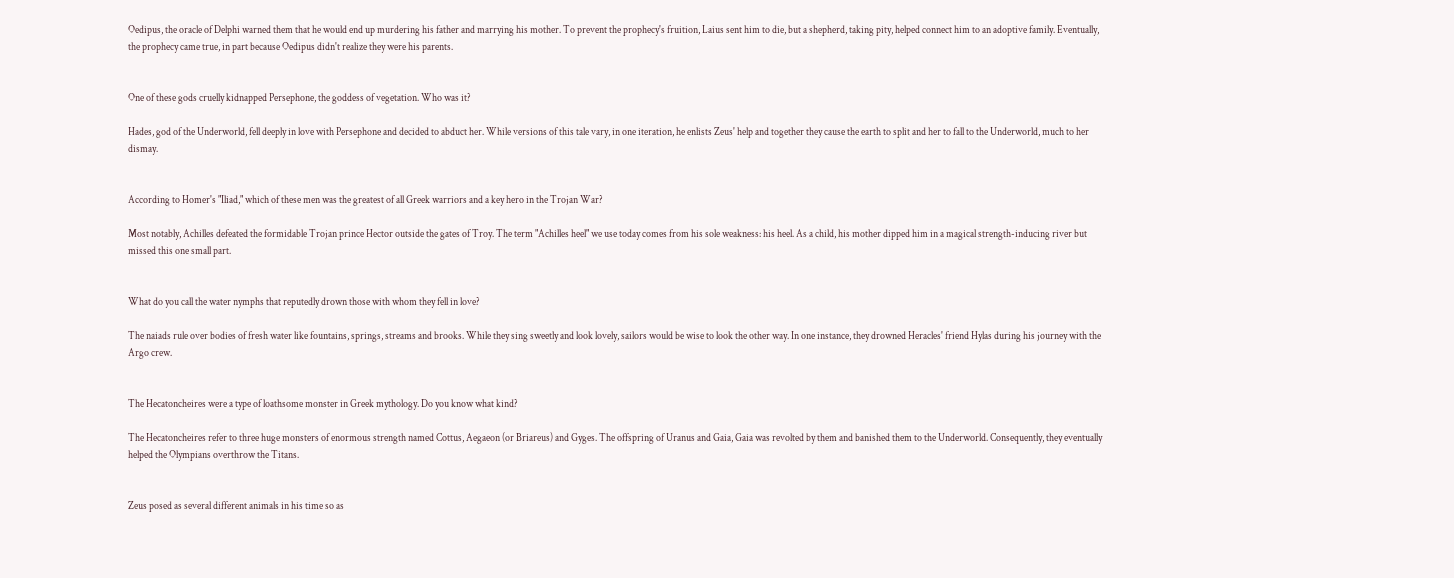Oedipus, the oracle of Delphi warned them that he would end up murdering his father and marrying his mother. To prevent the prophecy's fruition, Laius sent him to die, but a shepherd, taking pity, helped connect him to an adoptive family. Eventually, the prophecy came true, in part because Oedipus didn't realize they were his parents.


One of these gods cruelly kidnapped Persephone, the goddess of vegetation. Who was it?

Hades, god of the Underworld, fell deeply in love with Persephone and decided to abduct her. While versions of this tale vary, in one iteration, he enlists Zeus' help and together they cause the earth to split and her to fall to the Underworld, much to her dismay.


According to Homer's "Iliad," which of these men was the greatest of all Greek warriors and a key hero in the Trojan War?

Most notably, Achilles defeated the formidable Trojan prince Hector outside the gates of Troy. The term "Achilles heel" we use today comes from his sole weakness: his heel. As a child, his mother dipped him in a magical strength-inducing river but missed this one small part.


What do you call the water nymphs that reputedly drown those with whom they fell in love?

The naiads rule over bodies of fresh water like fountains, springs, streams and brooks. While they sing sweetly and look lovely, sailors would be wise to look the other way. In one instance, they drowned Heracles' friend Hylas during his journey with the Argo crew.


The Hecatoncheires were a type of loathsome monster in Greek mythology. Do you know what kind?

The Hecatoncheires refer to three huge monsters of enormous strength named Cottus, Aegaeon (or Briareus) and Gyges. The offspring of Uranus and Gaia, Gaia was revolted by them and banished them to the Underworld. Consequently, they eventually helped the Olympians overthrow the Titans.


Zeus posed as several different animals in his time so as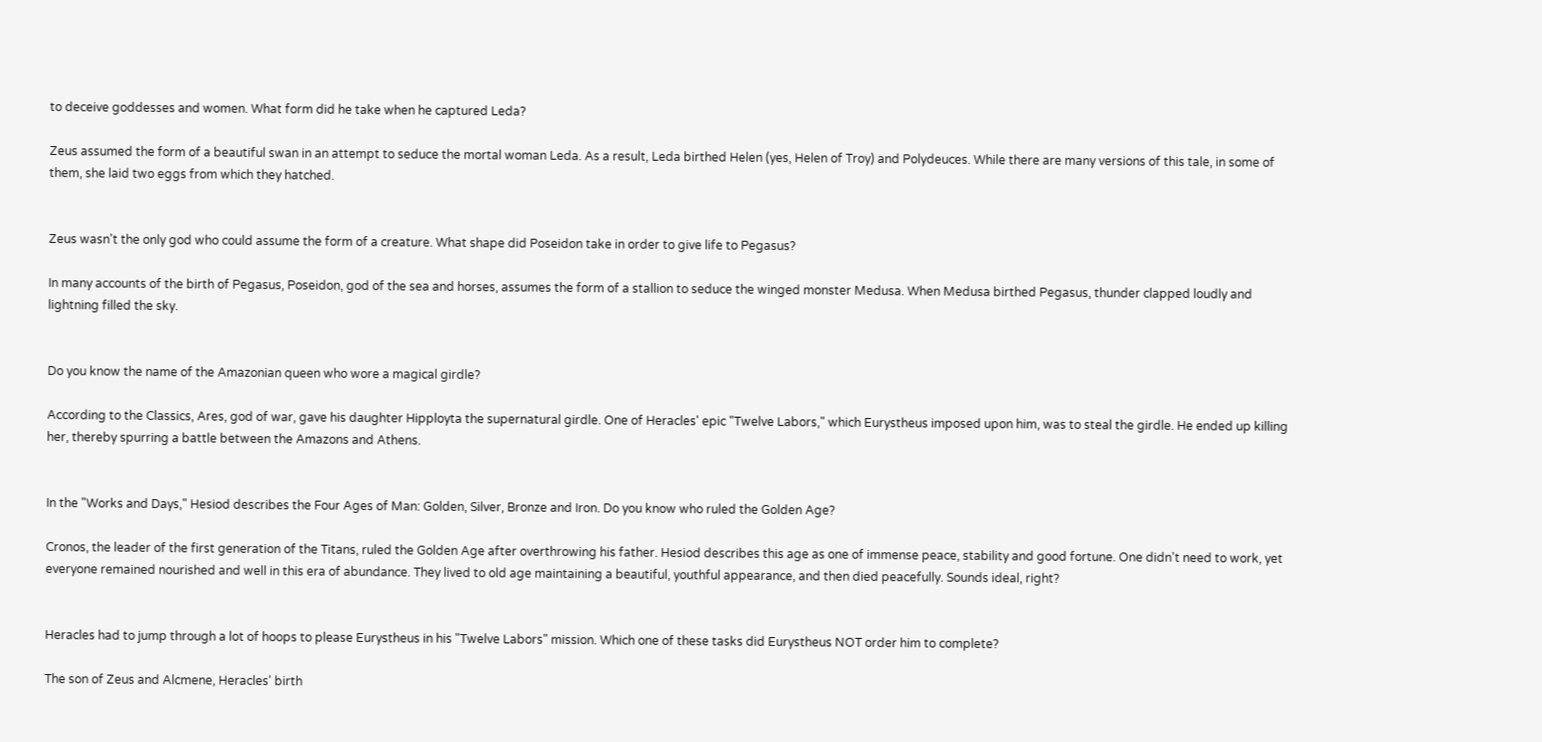to deceive goddesses and women. What form did he take when he captured Leda?

Zeus assumed the form of a beautiful swan in an attempt to seduce the mortal woman Leda. As a result, Leda birthed Helen (yes, Helen of Troy) and Polydeuces. While there are many versions of this tale, in some of them, she laid two eggs from which they hatched.


Zeus wasn't the only god who could assume the form of a creature. What shape did Poseidon take in order to give life to Pegasus?

In many accounts of the birth of Pegasus, Poseidon, god of the sea and horses, assumes the form of a stallion to seduce the winged monster Medusa. When Medusa birthed Pegasus, thunder clapped loudly and lightning filled the sky.


Do you know the name of the Amazonian queen who wore a magical girdle?

According to the Classics, Ares, god of war, gave his daughter Hipployta the supernatural girdle. One of Heracles' epic "Twelve Labors," which Eurystheus imposed upon him, was to steal the girdle. He ended up killing her, thereby spurring a battle between the Amazons and Athens.


In the "Works and Days," Hesiod describes the Four Ages of Man: Golden, Silver, Bronze and Iron. Do you know who ruled the Golden Age?

Cronos, the leader of the first generation of the Titans, ruled the Golden Age after overthrowing his father. Hesiod describes this age as one of immense peace, stability and good fortune. One didn't need to work, yet everyone remained nourished and well in this era of abundance. They lived to old age maintaining a beautiful, youthful appearance, and then died peacefully. Sounds ideal, right?


Heracles had to jump through a lot of hoops to please Eurystheus in his "Twelve Labors" mission. Which one of these tasks did Eurystheus NOT order him to complete?

The son of Zeus and Alcmene, Heracles' birth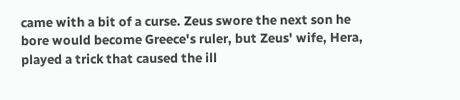came with a bit of a curse. Zeus swore the next son he bore would become Greece's ruler, but Zeus' wife, Hera, played a trick that caused the ill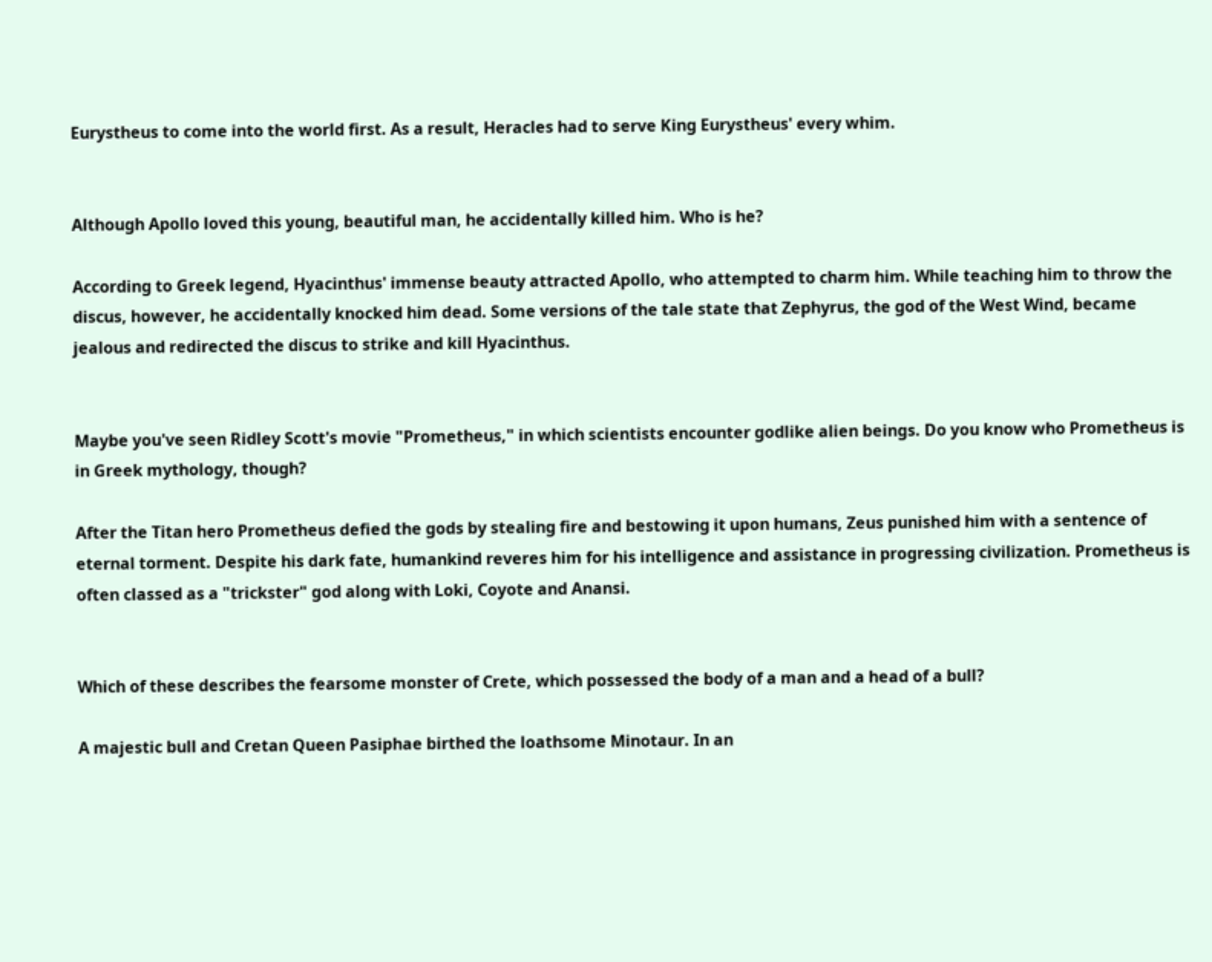Eurystheus to come into the world first. As a result, Heracles had to serve King Eurystheus' every whim.


Although Apollo loved this young, beautiful man, he accidentally killed him. Who is he?

According to Greek legend, Hyacinthus' immense beauty attracted Apollo, who attempted to charm him. While teaching him to throw the discus, however, he accidentally knocked him dead. Some versions of the tale state that Zephyrus, the god of the West Wind, became jealous and redirected the discus to strike and kill Hyacinthus.


Maybe you've seen Ridley Scott's movie "Prometheus," in which scientists encounter godlike alien beings. Do you know who Prometheus is in Greek mythology, though?

After the Titan hero Prometheus defied the gods by stealing fire and bestowing it upon humans, Zeus punished him with a sentence of eternal torment. Despite his dark fate, humankind reveres him for his intelligence and assistance in progressing civilization. Prometheus is often classed as a "trickster" god along with Loki, Coyote and Anansi.


Which of these describes the fearsome monster of Crete, which possessed the body of a man and a head of a bull?

A majestic bull and Cretan Queen Pasiphae birthed the loathsome Minotaur. In an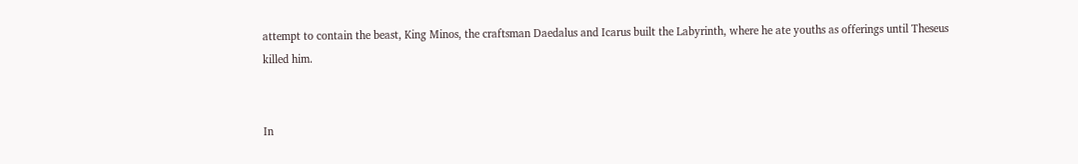attempt to contain the beast, King Minos, the craftsman Daedalus and Icarus built the Labyrinth, where he ate youths as offerings until Theseus killed him.


In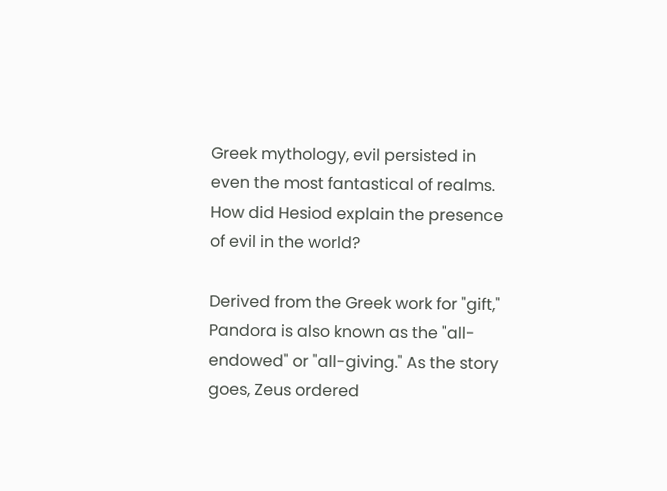Greek mythology, evil persisted in even the most fantastical of realms. How did Hesiod explain the presence of evil in the world?

Derived from the Greek work for "gift," Pandora is also known as the "all-endowed" or "all-giving." As the story goes, Zeus ordered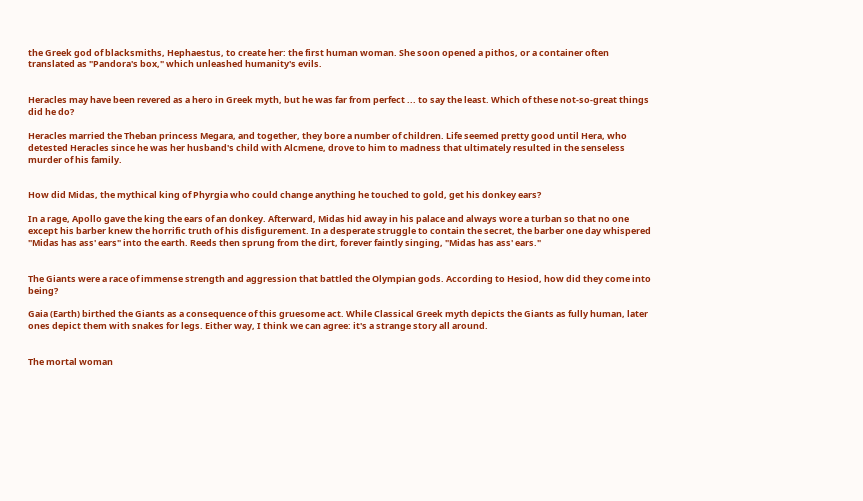the Greek god of blacksmiths, Hephaestus, to create her: the first human woman. She soon opened a pithos, or a container often translated as "Pandora's box," which unleashed humanity's evils.


Heracles may have been revered as a hero in Greek myth, but he was far from perfect ... to say the least. Which of these not-so-great things did he do?

Heracles married the Theban princess Megara, and together, they bore a number of children. Life seemed pretty good until Hera, who detested Heracles since he was her husband's child with Alcmene, drove to him to madness that ultimately resulted in the senseless murder of his family.


How did Midas, the mythical king of Phyrgia who could change anything he touched to gold, get his donkey ears?

In a rage, Apollo gave the king the ears of an donkey. Afterward, Midas hid away in his palace and always wore a turban so that no one except his barber knew the horrific truth of his disfigurement. In a desperate struggle to contain the secret, the barber one day whispered "Midas has ass' ears" into the earth. Reeds then sprung from the dirt, forever faintly singing, "Midas has ass' ears."


The Giants were a race of immense strength and aggression that battled the Olympian gods. According to Hesiod, how did they come into being?

Gaia (Earth) birthed the Giants as a consequence of this gruesome act. While Classical Greek myth depicts the Giants as fully human, later ones depict them with snakes for legs. Either way, I think we can agree: it's a strange story all around.


The mortal woman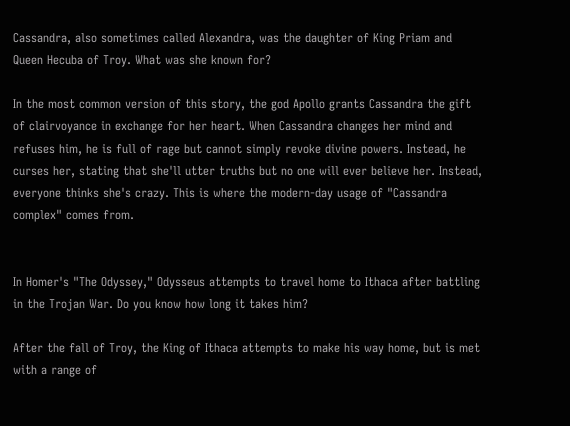Cassandra, also sometimes called Alexandra, was the daughter of King Priam and Queen Hecuba of Troy. What was she known for?

In the most common version of this story, the god Apollo grants Cassandra the gift of clairvoyance in exchange for her heart. When Cassandra changes her mind and refuses him, he is full of rage but cannot simply revoke divine powers. Instead, he curses her, stating that she'll utter truths but no one will ever believe her. Instead, everyone thinks she's crazy. This is where the modern-day usage of "Cassandra complex" comes from.


In Homer's "The Odyssey," Odysseus attempts to travel home to Ithaca after battling in the Trojan War. Do you know how long it takes him?

After the fall of Troy, the King of Ithaca attempts to make his way home, but is met with a range of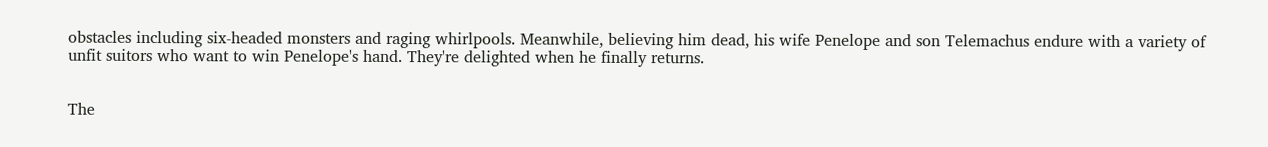obstacles including six-headed monsters and raging whirlpools. Meanwhile, believing him dead, his wife Penelope and son Telemachus endure with a variety of unfit suitors who want to win Penelope's hand. They're delighted when he finally returns.


The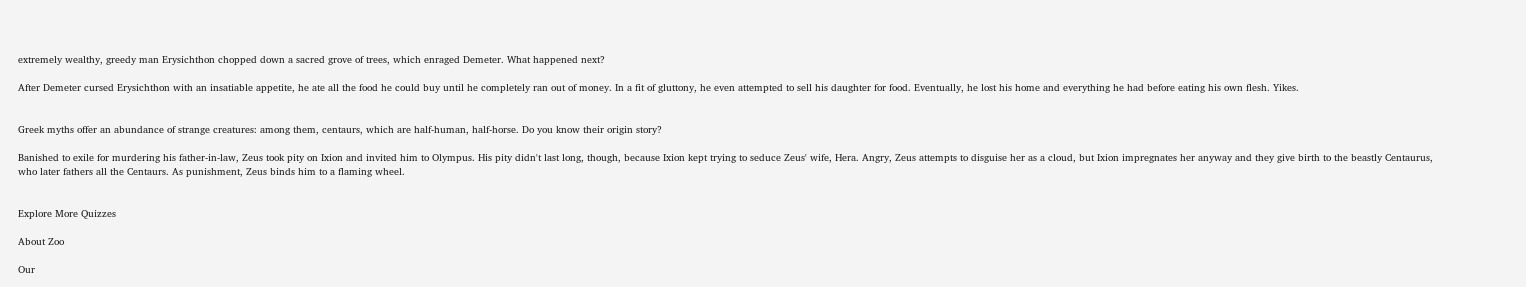extremely wealthy, greedy man Erysichthon chopped down a sacred grove of trees, which enraged Demeter. What happened next?

After Demeter cursed Erysichthon with an insatiable appetite, he ate all the food he could buy until he completely ran out of money. In a fit of gluttony, he even attempted to sell his daughter for food. Eventually, he lost his home and everything he had before eating his own flesh. Yikes.


Greek myths offer an abundance of strange creatures: among them, centaurs, which are half-human, half-horse. Do you know their origin story?

Banished to exile for murdering his father-in-law, Zeus took pity on Ixion and invited him to Olympus. His pity didn't last long, though, because Ixion kept trying to seduce Zeus' wife, Hera. Angry, Zeus attempts to disguise her as a cloud, but Ixion impregnates her anyway and they give birth to the beastly Centaurus, who later fathers all the Centaurs. As punishment, Zeus binds him to a flaming wheel.


Explore More Quizzes

About Zoo

Our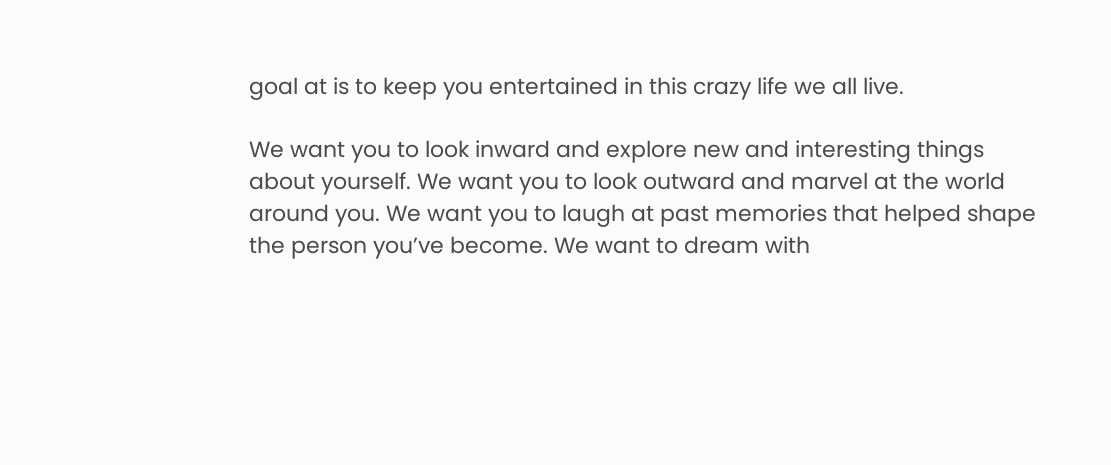goal at is to keep you entertained in this crazy life we all live.

We want you to look inward and explore new and interesting things about yourself. We want you to look outward and marvel at the world around you. We want you to laugh at past memories that helped shape the person you’ve become. We want to dream with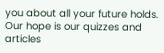you about all your future holds. Our hope is our quizzes and articles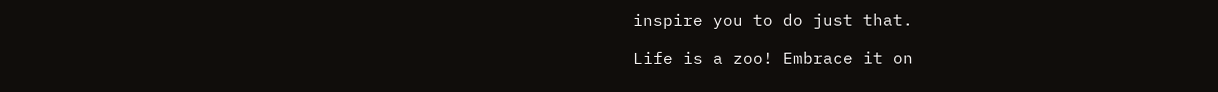inspire you to do just that.

Life is a zoo! Embrace it on